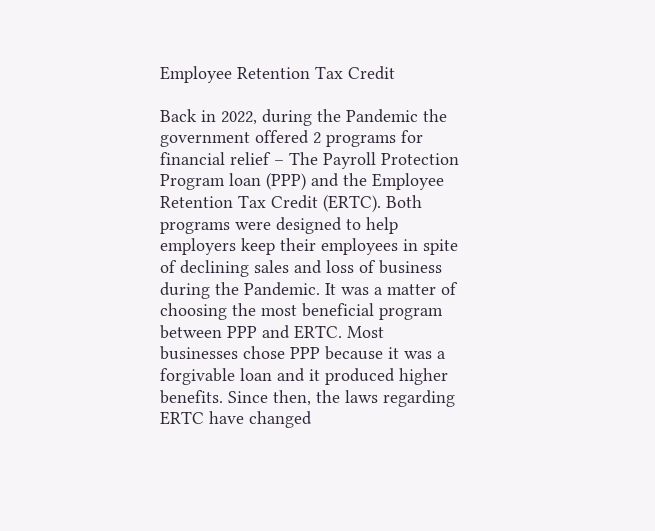Employee Retention Tax Credit

Back in 2022, during the Pandemic the government offered 2 programs for financial relief – The Payroll Protection Program loan (PPP) and the Employee Retention Tax Credit (ERTC). Both programs were designed to help employers keep their employees in spite of declining sales and loss of business during the Pandemic. It was a matter of choosing the most beneficial program between PPP and ERTC. Most businesses chose PPP because it was a forgivable loan and it produced higher benefits. Since then, the laws regarding ERTC have changed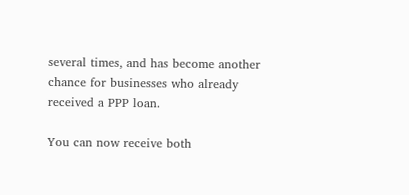several times, and has become another chance for businesses who already received a PPP loan.

You can now receive both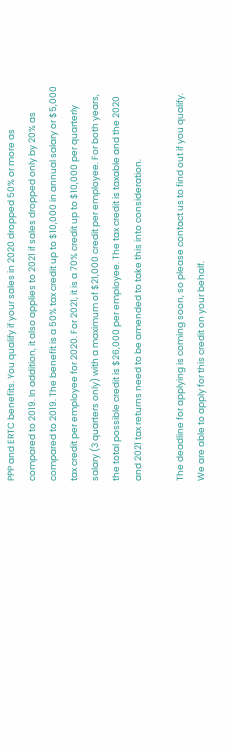PPP and ERTC benefits. You qualify if your sales in 2020 dropped 50% or more as compared to 2019. In addition, it also applies to 2021 if sales dropped only by 20% as compared to 2019. The benefit is a 50% tax credit up to $10,000 in annual salary or $5,000 tax credit per employee for 2020. For 2021, it is a 70% credit up to $10,000 per quarterly salary (3 quarters only) with a maximum of $21,000 credit per employee. For both years, the total possible credit is $26,000 per employee. The tax credit is taxable and the 2020 and 2021 tax returns need to be amended to take this into consideration.

The deadline for applying is coming soon, so please contact us to find out if you qualify. We are able to apply for this credit on your behalf.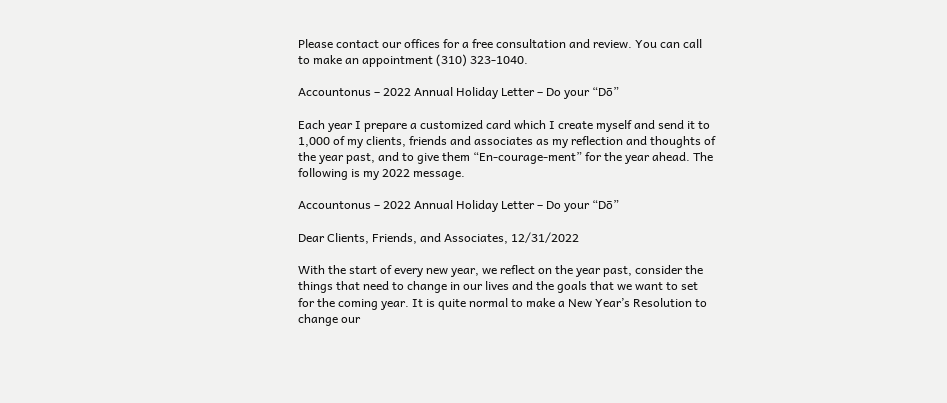Please contact our offices for a free consultation and review. You can call to make an appointment (310) 323-1040.

Accountonus – 2022 Annual Holiday Letter – Do your “Dō”

Each year I prepare a customized card which I create myself and send it to 1,000 of my clients, friends and associates as my reflection and thoughts of the year past, and to give them “En-courage-ment” for the year ahead. The following is my 2022 message.

Accountonus – 2022 Annual Holiday Letter – Do your “Dō”

Dear Clients, Friends, and Associates, 12/31/2022

With the start of every new year, we reflect on the year past, consider the things that need to change in our lives and the goals that we want to set for the coming year. It is quite normal to make a New Year’s Resolution to change our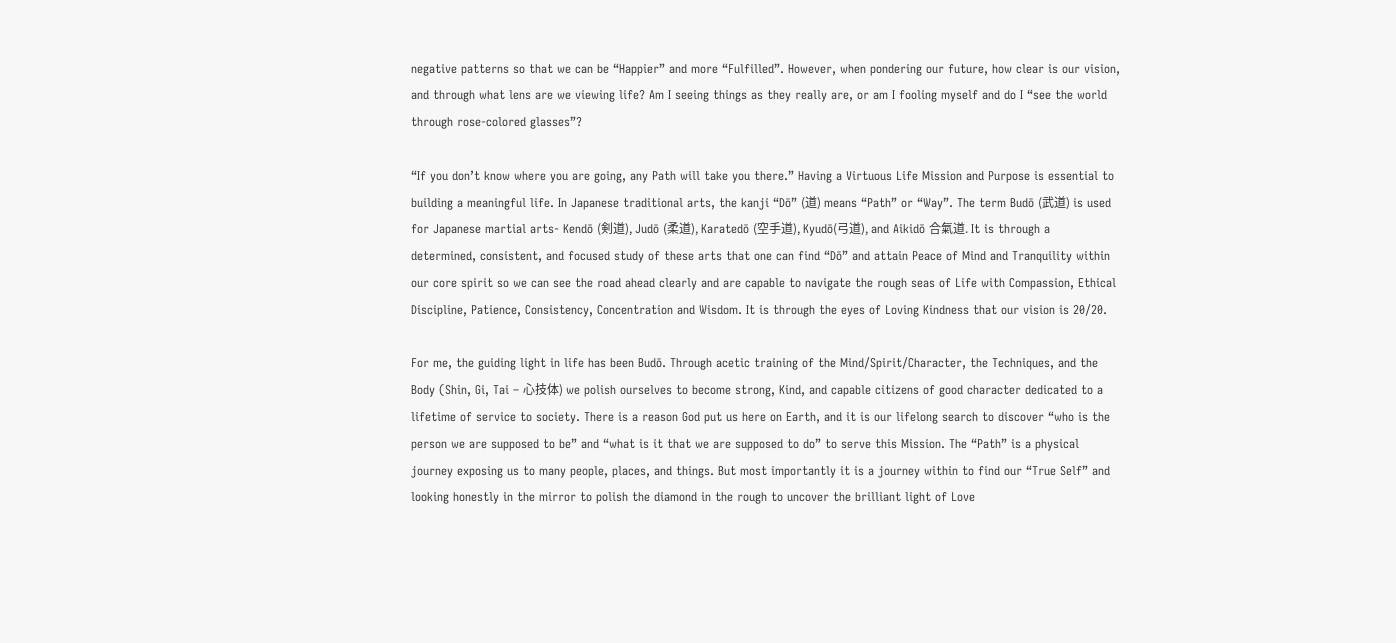negative patterns so that we can be “Happier” and more “Fulfilled”. However, when pondering our future, how clear is our vision, and through what lens are we viewing life? Am I seeing things as they really are, or am I fooling myself and do I “see the world through rose-colored glasses”?

“If you don’t know where you are going, any Path will take you there.” Having a Virtuous Life Mission and Purpose is essential to building a meaningful life. In Japanese traditional arts, the kanji “Dō” (道) means “Path” or “Way”. The term Budō (武道) is used for Japanese martial arts- Kendō (剣道), Judō (柔道), Karatedō (空手道), Kyudō(弓道), and Aikidō 合氣道. It is through a determined, consistent, and focused study of these arts that one can find “Dō” and attain Peace of Mind and Tranquility within our core spirit so we can see the road ahead clearly and are capable to navigate the rough seas of Life with Compassion, Ethical Discipline, Patience, Consistency, Concentration and Wisdom. It is through the eyes of Loving Kindness that our vision is 20/20.

For me, the guiding light in life has been Budō. Through acetic training of the Mind/Spirit/Character, the Techniques, and the Body (Shin, Gi, Tai – 心技体) we polish ourselves to become strong, Kind, and capable citizens of good character dedicated to a lifetime of service to society. There is a reason God put us here on Earth, and it is our lifelong search to discover “who is the person we are supposed to be” and “what is it that we are supposed to do” to serve this Mission. The “Path” is a physical journey exposing us to many people, places, and things. But most importantly it is a journey within to find our “True Self” and looking honestly in the mirror to polish the diamond in the rough to uncover the brilliant light of Love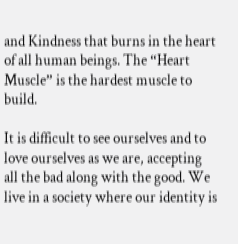and Kindness that burns in the heart of all human beings. The “Heart Muscle” is the hardest muscle to build.

It is difficult to see ourselves and to love ourselves as we are, accepting all the bad along with the good. We live in a society where our identity is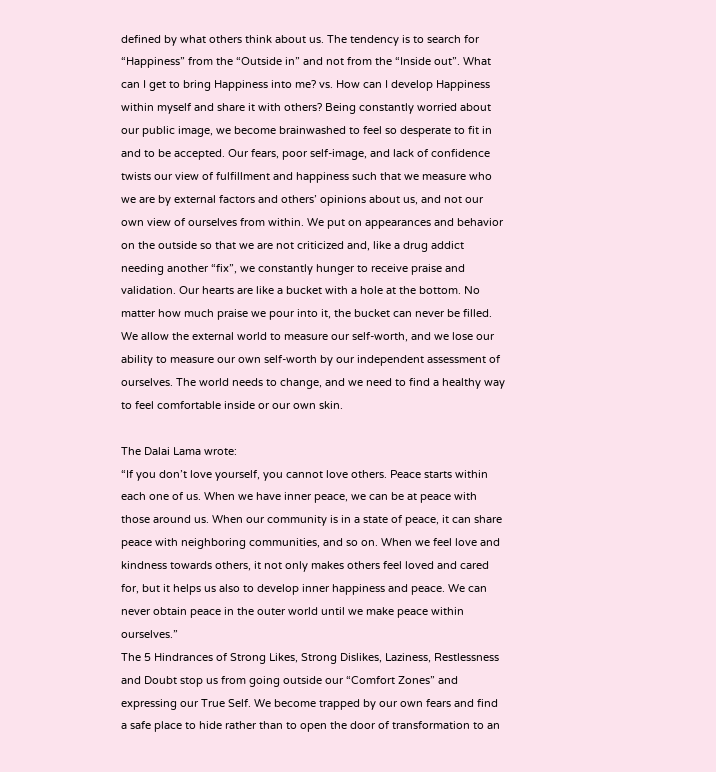defined by what others think about us. The tendency is to search for “Happiness” from the “Outside in” and not from the “Inside out”. What can I get to bring Happiness into me? vs. How can I develop Happiness within myself and share it with others? Being constantly worried about our public image, we become brainwashed to feel so desperate to fit in and to be accepted. Our fears, poor self-image, and lack of confidence twists our view of fulfillment and happiness such that we measure who we are by external factors and others’ opinions about us, and not our own view of ourselves from within. We put on appearances and behavior on the outside so that we are not criticized and, like a drug addict needing another “fix”, we constantly hunger to receive praise and validation. Our hearts are like a bucket with a hole at the bottom. No matter how much praise we pour into it, the bucket can never be filled. We allow the external world to measure our self-worth, and we lose our ability to measure our own self-worth by our independent assessment of ourselves. The world needs to change, and we need to find a healthy way to feel comfortable inside or our own skin.

The Dalai Lama wrote:
“If you don’t love yourself, you cannot love others. Peace starts within each one of us. When we have inner peace, we can be at peace with those around us. When our community is in a state of peace, it can share peace with neighboring communities, and so on. When we feel love and kindness towards others, it not only makes others feel loved and cared for, but it helps us also to develop inner happiness and peace. We can never obtain peace in the outer world until we make peace within ourselves.”
The 5 Hindrances of Strong Likes, Strong Dislikes, Laziness, Restlessness and Doubt stop us from going outside our “Comfort Zones” and expressing our True Self. We become trapped by our own fears and find a safe place to hide rather than to open the door of transformation to an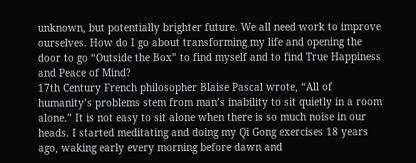unknown, but potentially brighter future. We all need work to improve ourselves. How do I go about transforming my life and opening the door to go “Outside the Box” to find myself and to find True Happiness and Peace of Mind?
17th Century French philosopher Blaise Pascal wrote, “All of humanity’s problems stem from man’s inability to sit quietly in a room alone.” It is not easy to sit alone when there is so much noise in our heads. I started meditating and doing my Qi Gong exercises 18 years ago, waking early every morning before dawn and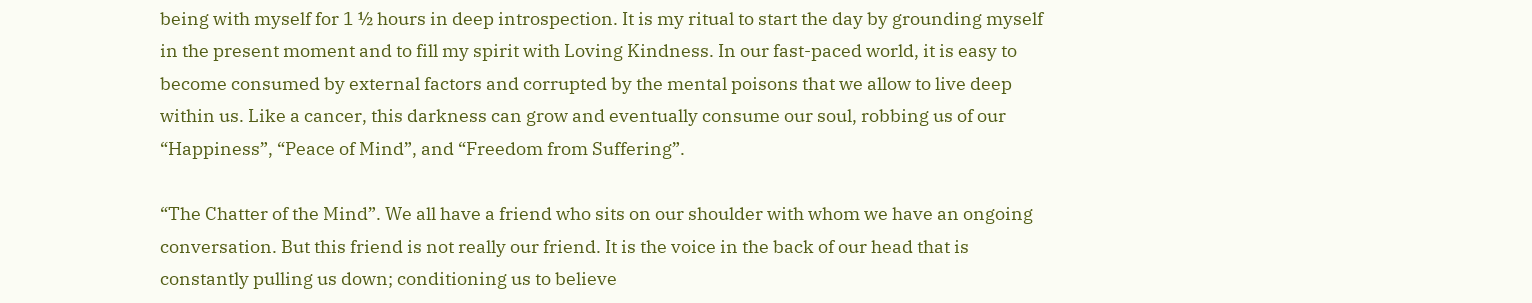being with myself for 1 ½ hours in deep introspection. It is my ritual to start the day by grounding myself in the present moment and to fill my spirit with Loving Kindness. In our fast-paced world, it is easy to become consumed by external factors and corrupted by the mental poisons that we allow to live deep within us. Like a cancer, this darkness can grow and eventually consume our soul, robbing us of our “Happiness”, “Peace of Mind”, and “Freedom from Suffering”.

“The Chatter of the Mind”. We all have a friend who sits on our shoulder with whom we have an ongoing conversation. But this friend is not really our friend. It is the voice in the back of our head that is constantly pulling us down; conditioning us to believe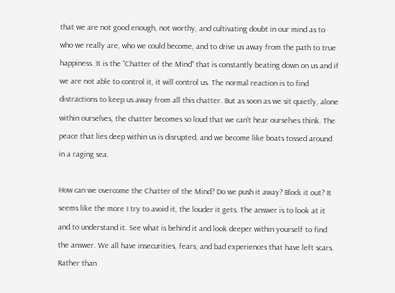that we are not good enough, not worthy, and cultivating doubt in our mind as to who we really are, who we could become, and to drive us away from the path to true happiness. It is the “Chatter of the Mind” that is constantly beating down on us and if we are not able to control it, it will control us. The normal reaction is to find distractions to keep us away from all this chatter. But as soon as we sit quietly, alone within ourselves, the chatter becomes so loud that we can’t hear ourselves think. The peace that lies deep within us is disrupted, and we become like boats tossed around in a raging sea.

How can we overcome the Chatter of the Mind? Do we push it away? Block it out? It seems like the more I try to avoid it, the louder it gets. The answer is to look at it and to understand it. See what is behind it and look deeper within yourself to find the answer. We all have insecurities, fears, and bad experiences that have left scars. Rather than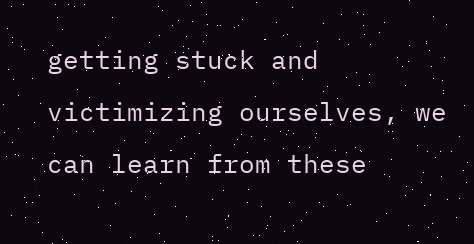getting stuck and victimizing ourselves, we can learn from these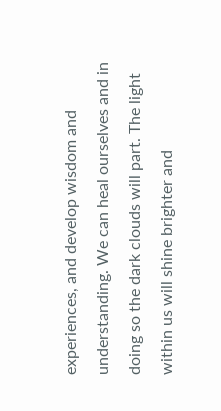experiences, and develop wisdom and understanding. We can heal ourselves and in doing so the dark clouds will part. The light within us will shine brighter and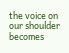the voice on our shoulder becomes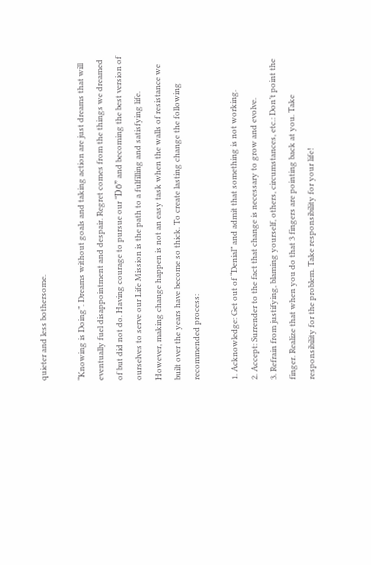quieter and less bothersome.

“Knowing is Doing”. Dreams without goals and taking action are just dreams that will eventually fuel disappointment and despair. Regret comes from the things we dreamed of but did not do. Having courage to pursue our “Dō” and becoming the best version of ourselves to serve our Life Mission is the path to a fulfilling and satisfying life. However, making change happen is not an easy task when the walls of resistance we built over the years have become so thick. To create lasting change the following recommended process:

1. Acknowledge: Get out of “Denial” and admit that something is not working.
2. Accept: Surrender to the fact that change is necessary to grow and evolve.
3. Refrain from justifying, blaming yourself, others, circumstances, etc.: Don’t point the finger. Realize that when you do that 3 fingers are pointing back at you. Take responsibility for the problem. Take responsibility for your life!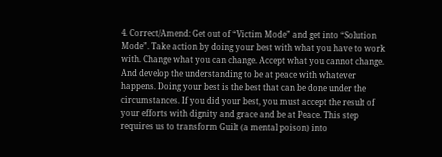4. Correct/Amend: Get out of “Victim Mode” and get into “Solution Mode”. Take action by doing your best with what you have to work with. Change what you can change. Accept what you cannot change. And develop the understanding to be at peace with whatever happens. Doing your best is the best that can be done under the circumstances. If you did your best, you must accept the result of your efforts with dignity and grace and be at Peace. This step requires us to transform Guilt (a mental poison) into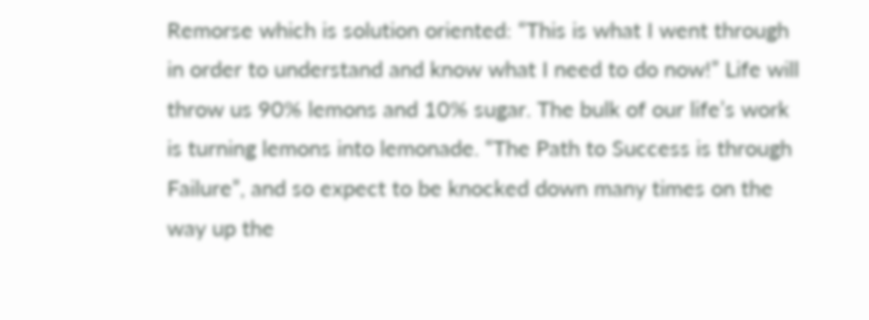Remorse which is solution oriented: “This is what I went through in order to understand and know what I need to do now!” Life will throw us 90% lemons and 10% sugar. The bulk of our life’s work is turning lemons into lemonade. “The Path to Success is through Failure”, and so expect to be knocked down many times on the way up the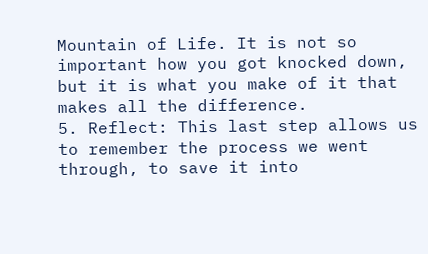Mountain of Life. It is not so important how you got knocked down, but it is what you make of it that makes all the difference.
5. Reflect: This last step allows us to remember the process we went through, to save it into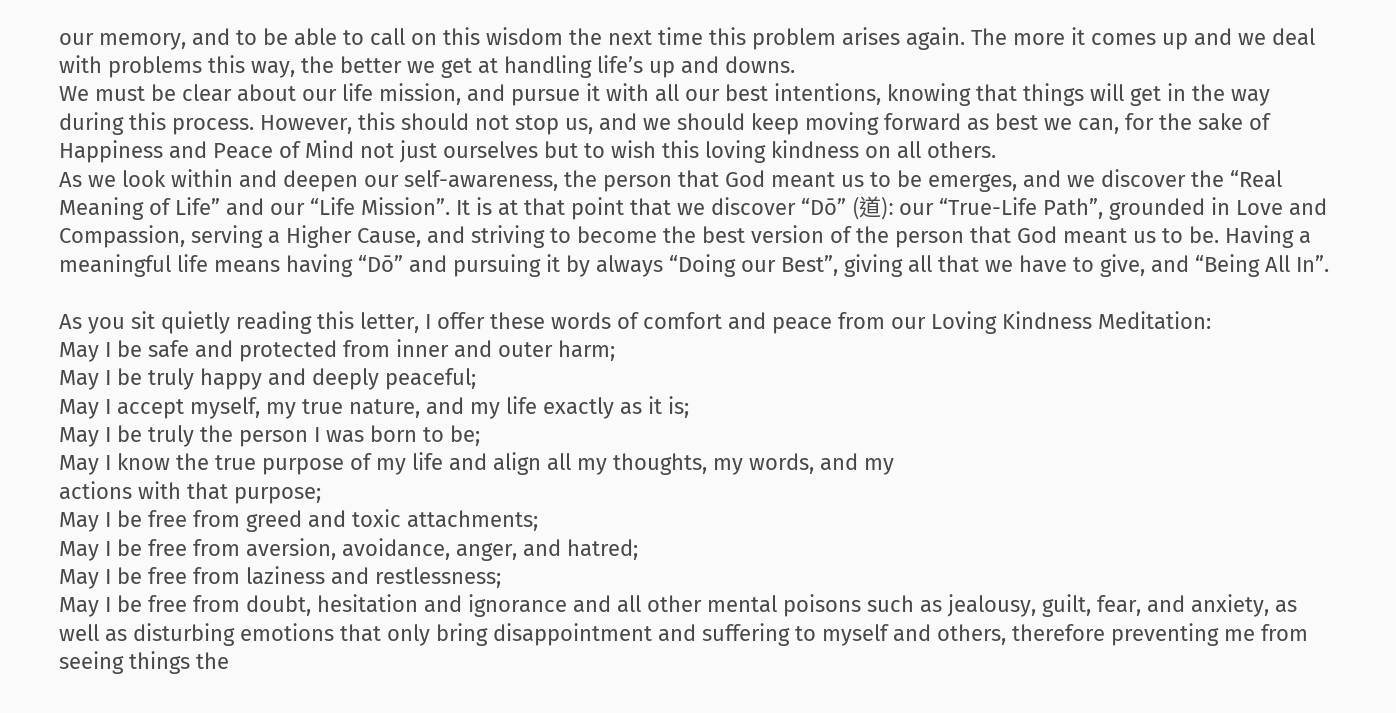our memory, and to be able to call on this wisdom the next time this problem arises again. The more it comes up and we deal with problems this way, the better we get at handling life’s up and downs.
We must be clear about our life mission, and pursue it with all our best intentions, knowing that things will get in the way during this process. However, this should not stop us, and we should keep moving forward as best we can, for the sake of Happiness and Peace of Mind not just ourselves but to wish this loving kindness on all others.
As we look within and deepen our self-awareness, the person that God meant us to be emerges, and we discover the “Real Meaning of Life” and our “Life Mission”. It is at that point that we discover “Dō” (道): our “True-Life Path”, grounded in Love and Compassion, serving a Higher Cause, and striving to become the best version of the person that God meant us to be. Having a meaningful life means having “Dō” and pursuing it by always “Doing our Best”, giving all that we have to give, and “Being All In”.

As you sit quietly reading this letter, I offer these words of comfort and peace from our Loving Kindness Meditation:
May I be safe and protected from inner and outer harm;
May I be truly happy and deeply peaceful;
May I accept myself, my true nature, and my life exactly as it is;
May I be truly the person I was born to be;
May I know the true purpose of my life and align all my thoughts, my words, and my
actions with that purpose;
May I be free from greed and toxic attachments;
May I be free from aversion, avoidance, anger, and hatred;
May I be free from laziness and restlessness;
May I be free from doubt, hesitation and ignorance and all other mental poisons such as jealousy, guilt, fear, and anxiety, as well as disturbing emotions that only bring disappointment and suffering to myself and others, therefore preventing me from seeing things the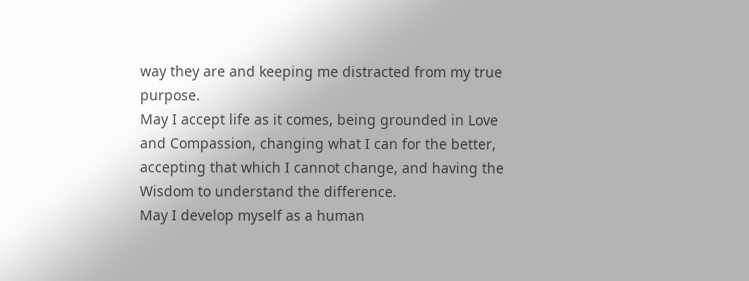way they are and keeping me distracted from my true purpose.
May I accept life as it comes, being grounded in Love and Compassion, changing what I can for the better, accepting that which I cannot change, and having the Wisdom to understand the difference.
May I develop myself as a human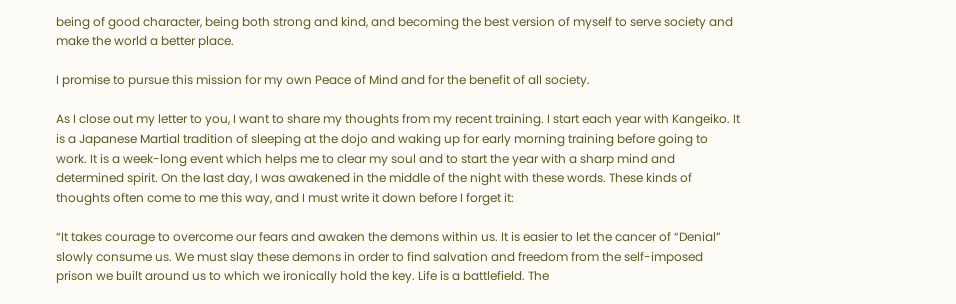being of good character, being both strong and kind, and becoming the best version of myself to serve society and make the world a better place.

I promise to pursue this mission for my own Peace of Mind and for the benefit of all society.

As I close out my letter to you, I want to share my thoughts from my recent training. I start each year with Kangeiko. It is a Japanese Martial tradition of sleeping at the dojo and waking up for early morning training before going to work. It is a week-long event which helps me to clear my soul and to start the year with a sharp mind and determined spirit. On the last day, I was awakened in the middle of the night with these words. These kinds of thoughts often come to me this way, and I must write it down before I forget it:

“It takes courage to overcome our fears and awaken the demons within us. It is easier to let the cancer of “Denial” slowly consume us. We must slay these demons in order to find salvation and freedom from the self-imposed prison we built around us to which we ironically hold the key. Life is a battlefield. The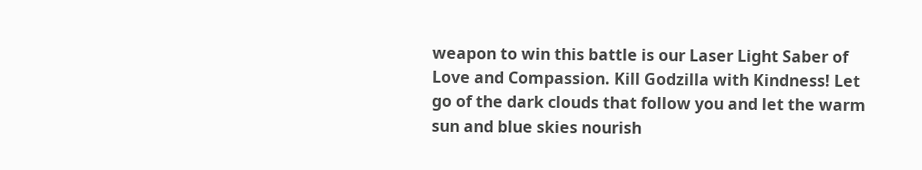weapon to win this battle is our Laser Light Saber of Love and Compassion. Kill Godzilla with Kindness! Let go of the dark clouds that follow you and let the warm sun and blue skies nourish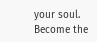your soul. Become the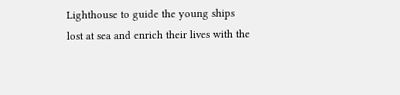Lighthouse to guide the young ships lost at sea and enrich their lives with the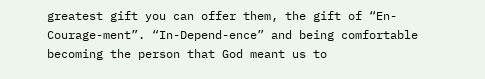greatest gift you can offer them, the gift of “En-Courage-ment”. “In-Depend-ence” and being comfortable becoming the person that God meant us to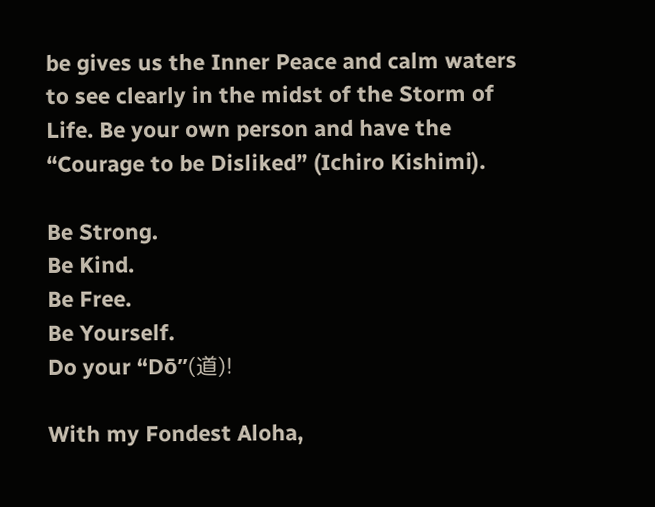be gives us the Inner Peace and calm waters to see clearly in the midst of the Storm of Life. Be your own person and have the “Courage to be Disliked” (Ichiro Kishimi).

Be Strong.
Be Kind.
Be Free.
Be Yourself.
Do your “Dō”(道)!

With my Fondest Aloha,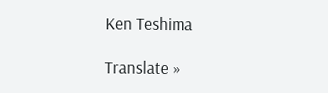Ken Teshima

Translate »